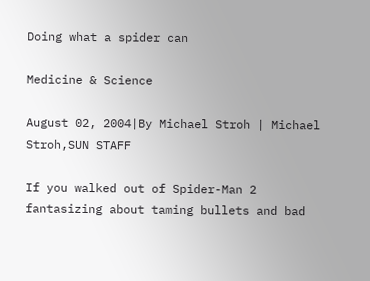Doing what a spider can

Medicine & Science

August 02, 2004|By Michael Stroh | Michael Stroh,SUN STAFF

If you walked out of Spider-Man 2 fantasizing about taming bullets and bad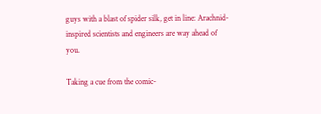guys with a blast of spider silk, get in line: Arachnid-inspired scientists and engineers are way ahead of you.

Taking a cue from the comic-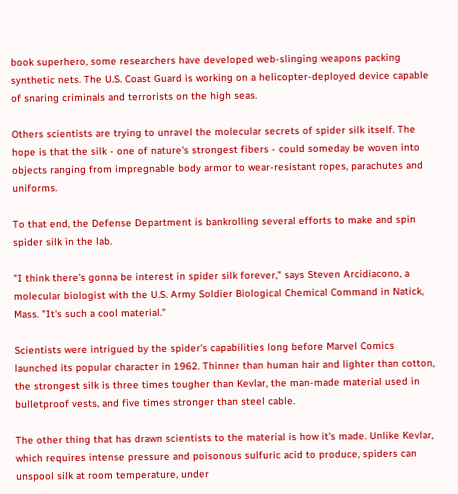book superhero, some researchers have developed web-slinging weapons packing synthetic nets. The U.S. Coast Guard is working on a helicopter-deployed device capable of snaring criminals and terrorists on the high seas.

Others scientists are trying to unravel the molecular secrets of spider silk itself. The hope is that the silk - one of nature's strongest fibers - could someday be woven into objects ranging from impregnable body armor to wear-resistant ropes, parachutes and uniforms.

To that end, the Defense Department is bankrolling several efforts to make and spin spider silk in the lab.

"I think there's gonna be interest in spider silk forever," says Steven Arcidiacono, a molecular biologist with the U.S. Army Soldier Biological Chemical Command in Natick, Mass. "It's such a cool material."

Scientists were intrigued by the spider's capabilities long before Marvel Comics launched its popular character in 1962. Thinner than human hair and lighter than cotton, the strongest silk is three times tougher than Kevlar, the man-made material used in bulletproof vests, and five times stronger than steel cable.

The other thing that has drawn scientists to the material is how it's made. Unlike Kevlar, which requires intense pressure and poisonous sulfuric acid to produce, spiders can unspool silk at room temperature, under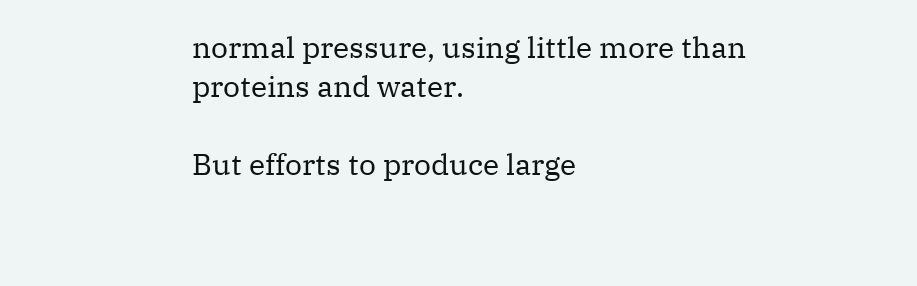normal pressure, using little more than proteins and water.

But efforts to produce large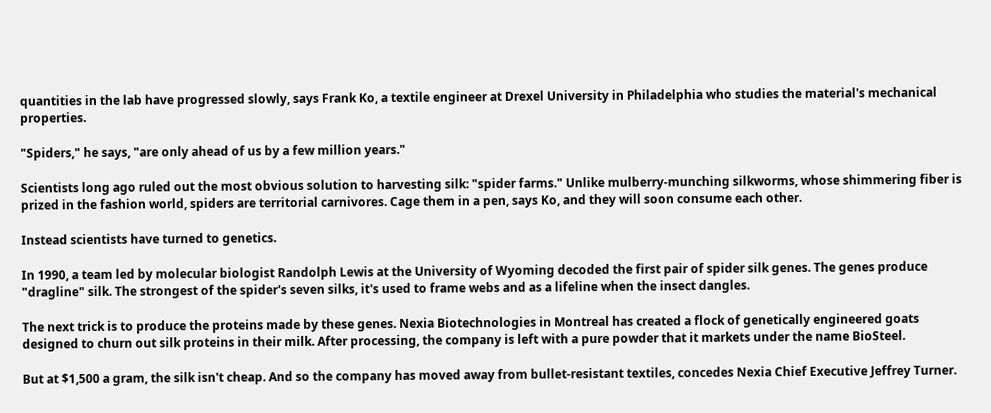quantities in the lab have progressed slowly, says Frank Ko, a textile engineer at Drexel University in Philadelphia who studies the material's mechanical properties.

"Spiders," he says, "are only ahead of us by a few million years."

Scientists long ago ruled out the most obvious solution to harvesting silk: "spider farms." Unlike mulberry-munching silkworms, whose shimmering fiber is prized in the fashion world, spiders are territorial carnivores. Cage them in a pen, says Ko, and they will soon consume each other.

Instead scientists have turned to genetics.

In 1990, a team led by molecular biologist Randolph Lewis at the University of Wyoming decoded the first pair of spider silk genes. The genes produce "dragline" silk. The strongest of the spider's seven silks, it's used to frame webs and as a lifeline when the insect dangles.

The next trick is to produce the proteins made by these genes. Nexia Biotechnologies in Montreal has created a flock of genetically engineered goats designed to churn out silk proteins in their milk. After processing, the company is left with a pure powder that it markets under the name BioSteel.

But at $1,500 a gram, the silk isn't cheap. And so the company has moved away from bullet-resistant textiles, concedes Nexia Chief Executive Jeffrey Turner.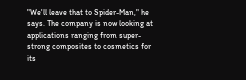"We'll leave that to Spider-Man," he says. The company is now looking at applications ranging from super-strong composites to cosmetics for its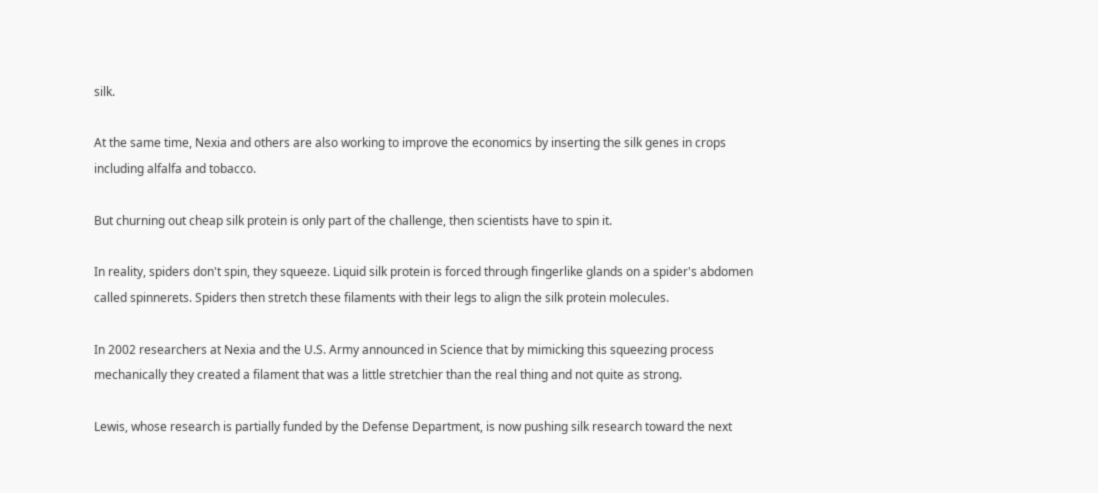silk.

At the same time, Nexia and others are also working to improve the economics by inserting the silk genes in crops including alfalfa and tobacco.

But churning out cheap silk protein is only part of the challenge, then scientists have to spin it.

In reality, spiders don't spin, they squeeze. Liquid silk protein is forced through fingerlike glands on a spider's abdomen called spinnerets. Spiders then stretch these filaments with their legs to align the silk protein molecules.

In 2002 researchers at Nexia and the U.S. Army announced in Science that by mimicking this squeezing process mechanically they created a filament that was a little stretchier than the real thing and not quite as strong.

Lewis, whose research is partially funded by the Defense Department, is now pushing silk research toward the next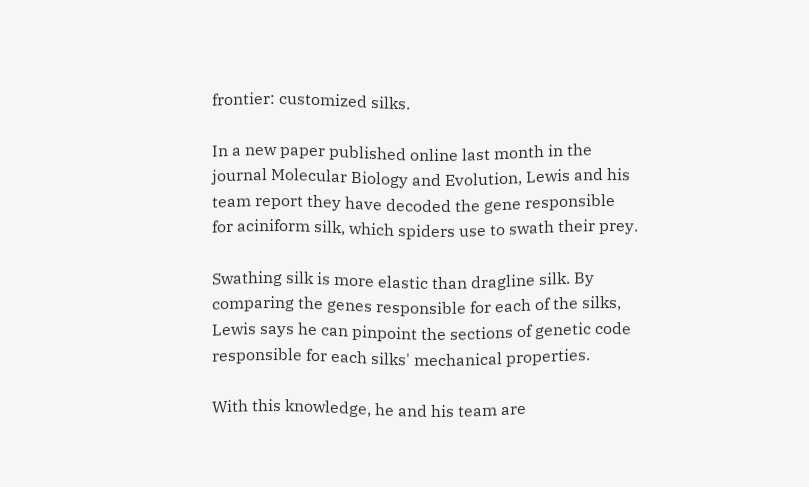frontier: customized silks.

In a new paper published online last month in the journal Molecular Biology and Evolution, Lewis and his team report they have decoded the gene responsible for aciniform silk, which spiders use to swath their prey.

Swathing silk is more elastic than dragline silk. By comparing the genes responsible for each of the silks, Lewis says he can pinpoint the sections of genetic code responsible for each silks' mechanical properties.

With this knowledge, he and his team are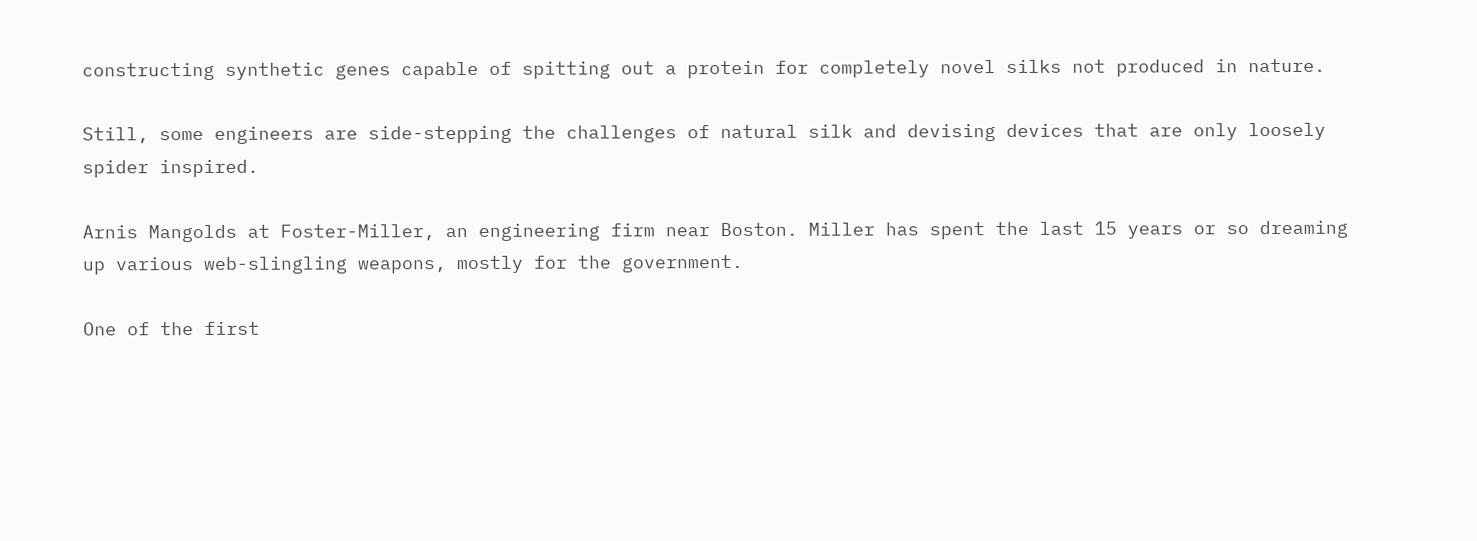constructing synthetic genes capable of spitting out a protein for completely novel silks not produced in nature.

Still, some engineers are side-stepping the challenges of natural silk and devising devices that are only loosely spider inspired.

Arnis Mangolds at Foster-Miller, an engineering firm near Boston. Miller has spent the last 15 years or so dreaming up various web-slingling weapons, mostly for the government.

One of the first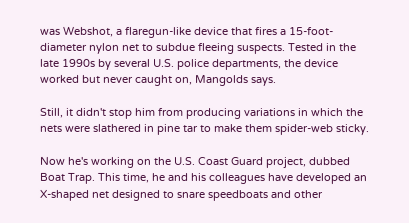was Webshot, a flaregun-like device that fires a 15-foot-diameter nylon net to subdue fleeing suspects. Tested in the late 1990s by several U.S. police departments, the device worked but never caught on, Mangolds says.

Still, it didn't stop him from producing variations in which the nets were slathered in pine tar to make them spider-web sticky.

Now he's working on the U.S. Coast Guard project, dubbed Boat Trap. This time, he and his colleagues have developed an X-shaped net designed to snare speedboats and other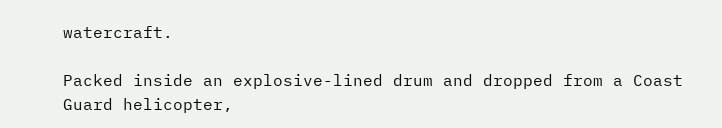watercraft.

Packed inside an explosive-lined drum and dropped from a Coast Guard helicopter,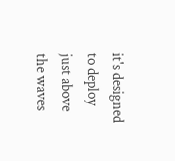it's designed to deploy just above the waves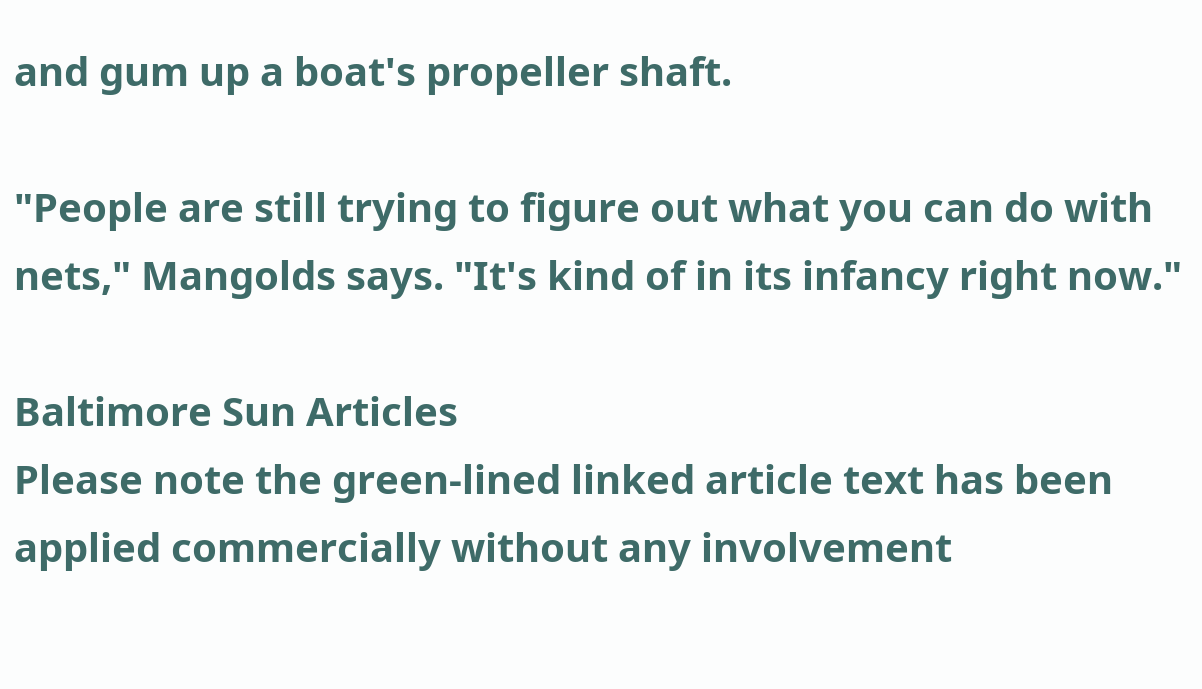and gum up a boat's propeller shaft.

"People are still trying to figure out what you can do with nets," Mangolds says. "It's kind of in its infancy right now."

Baltimore Sun Articles
Please note the green-lined linked article text has been applied commercially without any involvement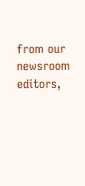from our newsroom editors,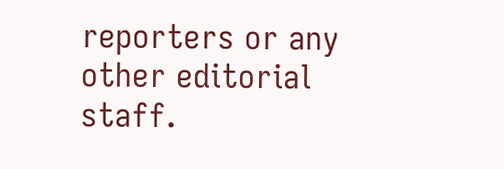reporters or any other editorial staff.